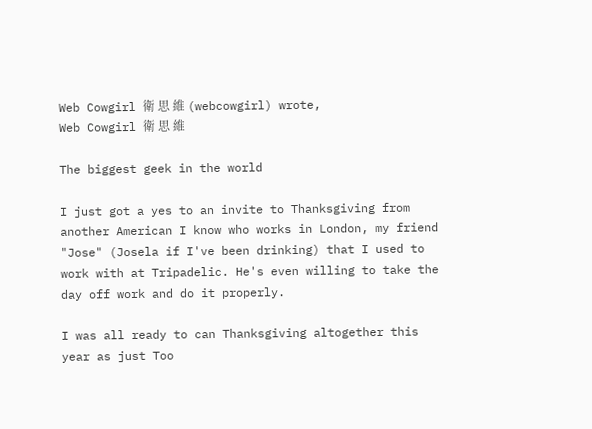Web Cowgirl 衛 思 維 (webcowgirl) wrote,
Web Cowgirl 衛 思 維

The biggest geek in the world

I just got a yes to an invite to Thanksgiving from another American I know who works in London, my friend "Jose" (Josela if I've been drinking) that I used to work with at Tripadelic. He's even willing to take the day off work and do it properly.

I was all ready to can Thanksgiving altogether this year as just Too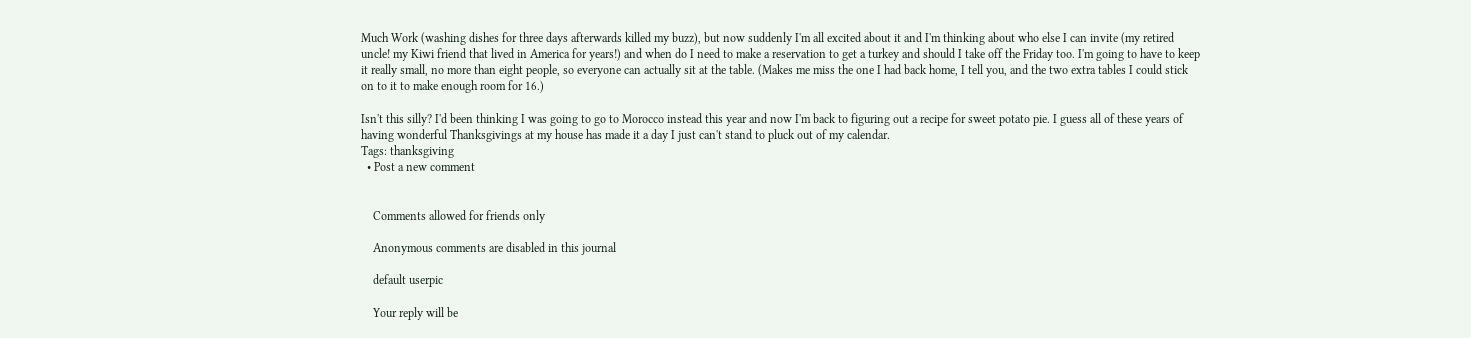Much Work (washing dishes for three days afterwards killed my buzz), but now suddenly I'm all excited about it and I'm thinking about who else I can invite (my retired uncle! my Kiwi friend that lived in America for years!) and when do I need to make a reservation to get a turkey and should I take off the Friday too. I'm going to have to keep it really small, no more than eight people, so everyone can actually sit at the table. (Makes me miss the one I had back home, I tell you, and the two extra tables I could stick on to it to make enough room for 16.)

Isn't this silly? I'd been thinking I was going to go to Morocco instead this year and now I'm back to figuring out a recipe for sweet potato pie. I guess all of these years of having wonderful Thanksgivings at my house has made it a day I just can't stand to pluck out of my calendar.
Tags: thanksgiving
  • Post a new comment


    Comments allowed for friends only

    Anonymous comments are disabled in this journal

    default userpic

    Your reply will be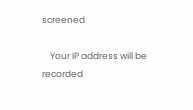screened

    Your IP address will be recorded